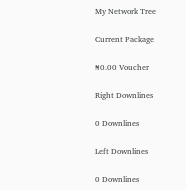My Network Tree

Current Package

₦0.00 Voucher

Right Downlines

0 Downlines

Left Downlines

0 Downlines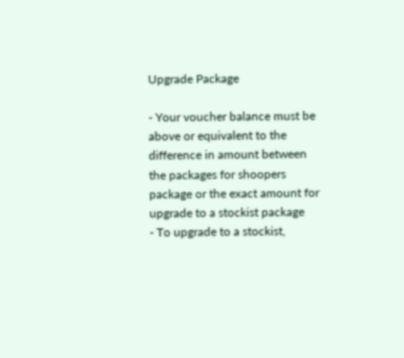Upgrade Package

- Your voucher balance must be above or equivalent to the difference in amount between the packages for shoopers package or the exact amount for upgrade to a stockist package
- To upgrade to a stockist,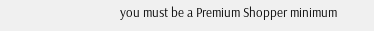you must be a Premium Shopper minimum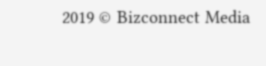2019 © Bizconnect Media